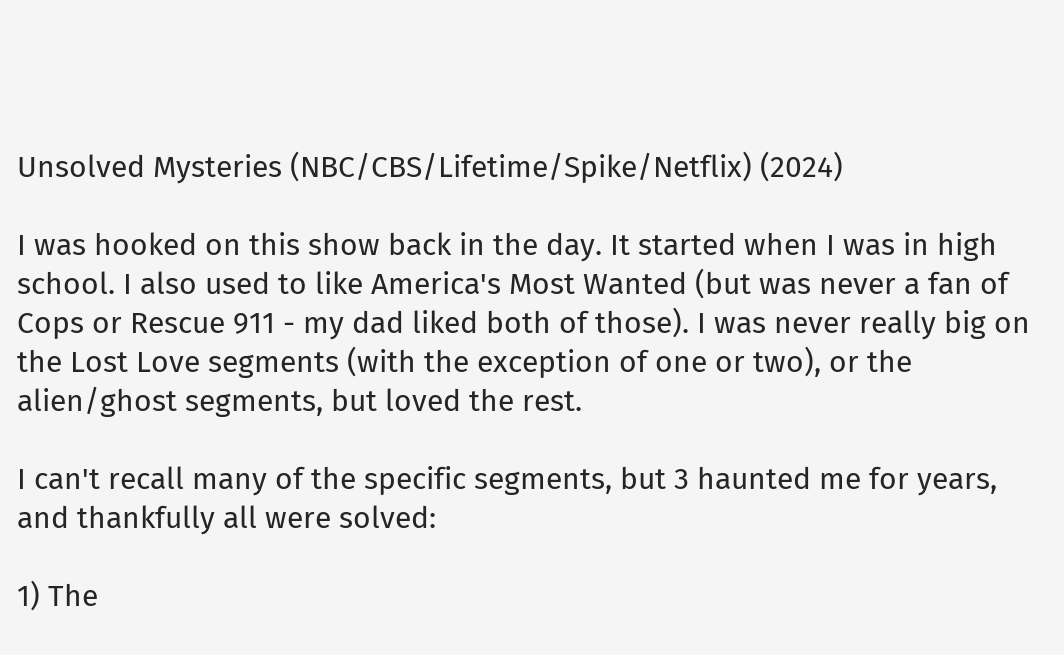Unsolved Mysteries (NBC/CBS/Lifetime/Spike/Netflix) (2024)

I was hooked on this show back in the day. It started when I was in high school. I also used to like America's Most Wanted (but was never a fan of Cops or Rescue 911 - my dad liked both of those). I was never really big on the Lost Love segments (with the exception of one or two), or the alien/ghost segments, but loved the rest.

I can't recall many of the specific segments, but 3 haunted me for years, and thankfully all were solved:

1) The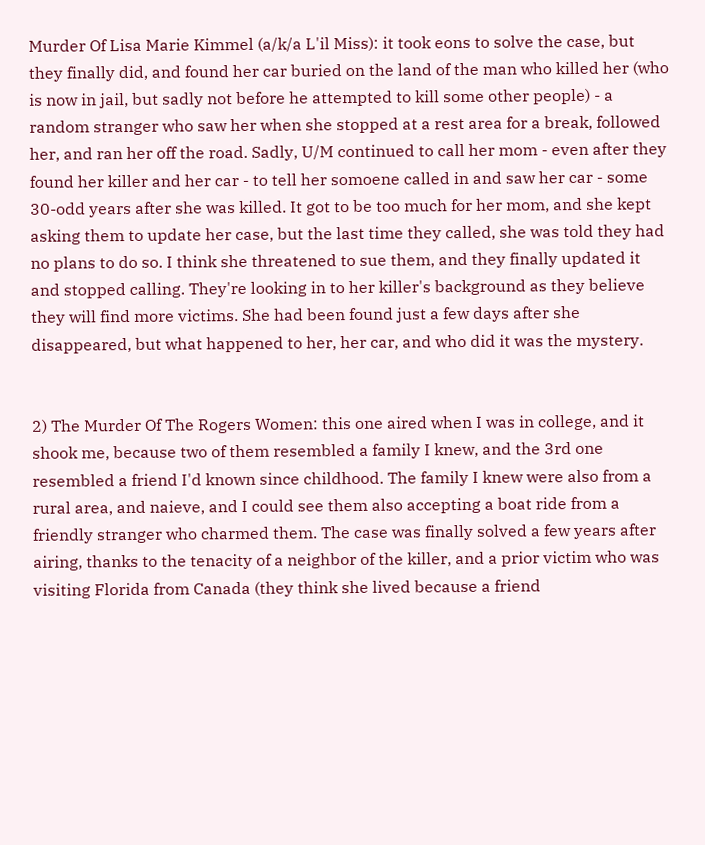Murder Of Lisa Marie Kimmel (a/k/a L'il Miss): it took eons to solve the case, but they finally did, and found her car buried on the land of the man who killed her (who is now in jail, but sadly not before he attempted to kill some other people) - a random stranger who saw her when she stopped at a rest area for a break, followed her, and ran her off the road. Sadly, U/M continued to call her mom - even after they found her killer and her car - to tell her somoene called in and saw her car - some 30-odd years after she was killed. It got to be too much for her mom, and she kept asking them to update her case, but the last time they called, she was told they had no plans to do so. I think she threatened to sue them, and they finally updated it and stopped calling. They're looking in to her killer's background as they believe they will find more victims. She had been found just a few days after she disappeared, but what happened to her, her car, and who did it was the mystery.


2) The Murder Of The Rogers Women: this one aired when I was in college, and it shook me, because two of them resembled a family I knew, and the 3rd one resembled a friend I'd known since childhood. The family I knew were also from a rural area, and naieve, and I could see them also accepting a boat ride from a friendly stranger who charmed them. The case was finally solved a few years after airing, thanks to the tenacity of a neighbor of the killer, and a prior victim who was visiting Florida from Canada (they think she lived because a friend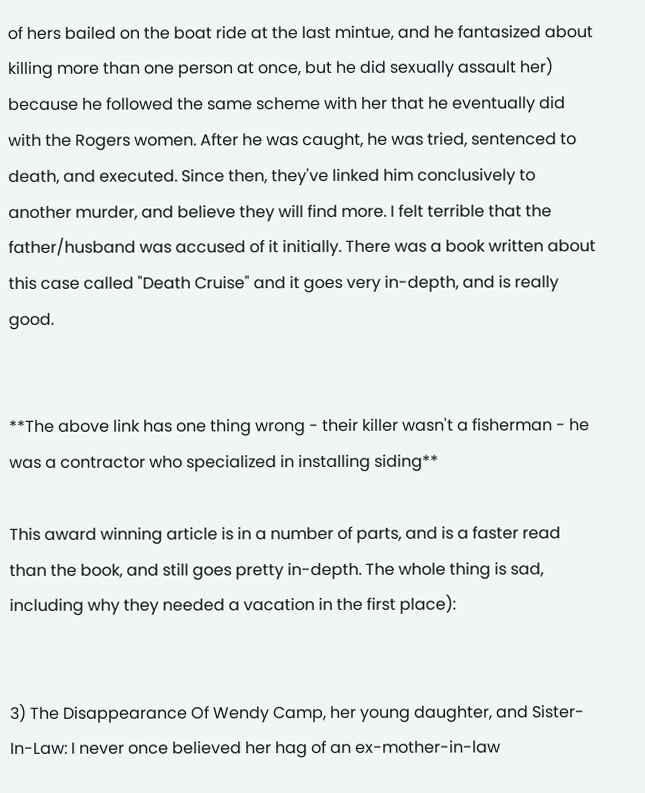of hers bailed on the boat ride at the last mintue, and he fantasized about killing more than one person at once, but he did sexually assault her) because he followed the same scheme with her that he eventually did with the Rogers women. After he was caught, he was tried, sentenced to death, and executed. Since then, they've linked him conclusively to another murder, and believe they will find more. I felt terrible that the father/husband was accused of it initially. There was a book written about this case called "Death Cruise" and it goes very in-depth, and is really good.


**The above link has one thing wrong - their killer wasn't a fisherman - he was a contractor who specialized in installing siding**

This award winning article is in a number of parts, and is a faster read than the book, and still goes pretty in-depth. The whole thing is sad, including why they needed a vacation in the first place):


3) The Disappearance Of Wendy Camp, her young daughter, and Sister-In-Law: I never once believed her hag of an ex-mother-in-law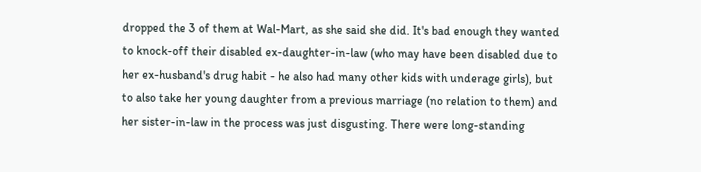dropped the 3 of them at Wal-Mart, as she said she did. It's bad enough they wanted to knock-off their disabled ex-daughter-in-law (who may have been disabled due to her ex-husband's drug habit - he also had many other kids with underage girls), but to also take her young daughter from a previous marriage (no relation to them) and her sister-in-law in the process was just disgusting. There were long-standing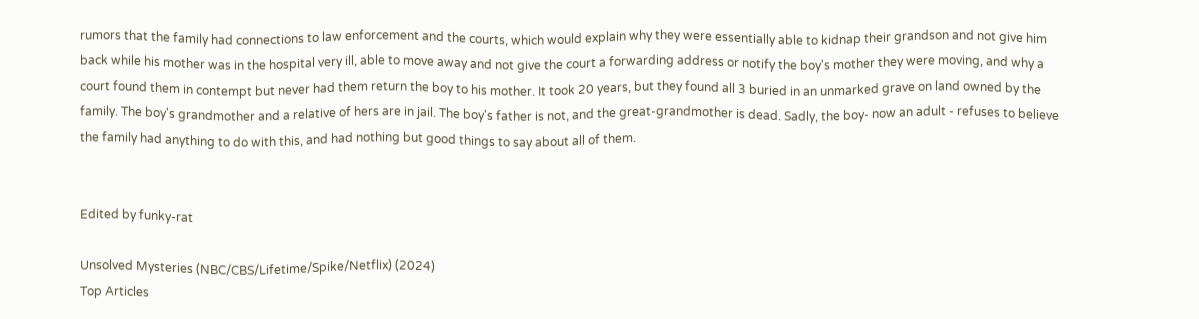rumors that the family had connections to law enforcement and the courts, which would explain why they were essentially able to kidnap their grandson and not give him back while his mother was in the hospital very ill, able to move away and not give the court a forwarding address or notify the boy's mother they were moving, and why a court found them in contempt but never had them return the boy to his mother. It took 20 years, but they found all 3 buried in an unmarked grave on land owned by the family. The boy's grandmother and a relative of hers are in jail. The boy's father is not, and the great-grandmother is dead. Sadly, the boy- now an adult - refuses to believe the family had anything to do with this, and had nothing but good things to say about all of them.


Edited by funky-rat

Unsolved Mysteries (NBC/CBS/Lifetime/Spike/Netflix) (2024)
Top Articles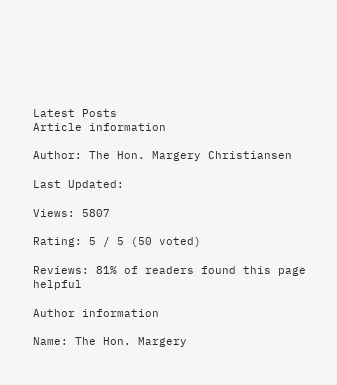Latest Posts
Article information

Author: The Hon. Margery Christiansen

Last Updated:

Views: 5807

Rating: 5 / 5 (50 voted)

Reviews: 81% of readers found this page helpful

Author information

Name: The Hon. Margery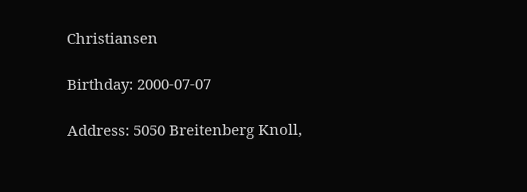Christiansen

Birthday: 2000-07-07

Address: 5050 Breitenberg Knoll,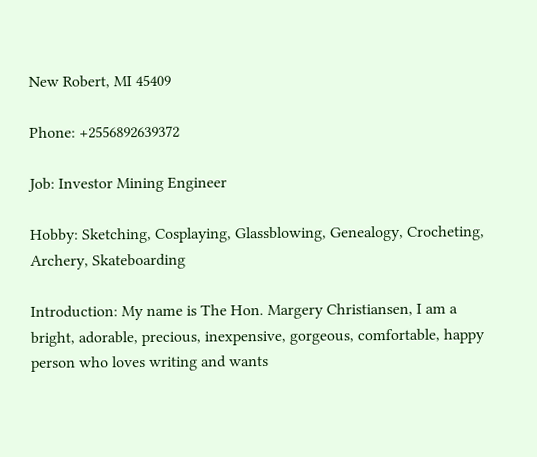New Robert, MI 45409

Phone: +2556892639372

Job: Investor Mining Engineer

Hobby: Sketching, Cosplaying, Glassblowing, Genealogy, Crocheting, Archery, Skateboarding

Introduction: My name is The Hon. Margery Christiansen, I am a bright, adorable, precious, inexpensive, gorgeous, comfortable, happy person who loves writing and wants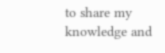to share my knowledge and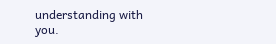understanding with you.